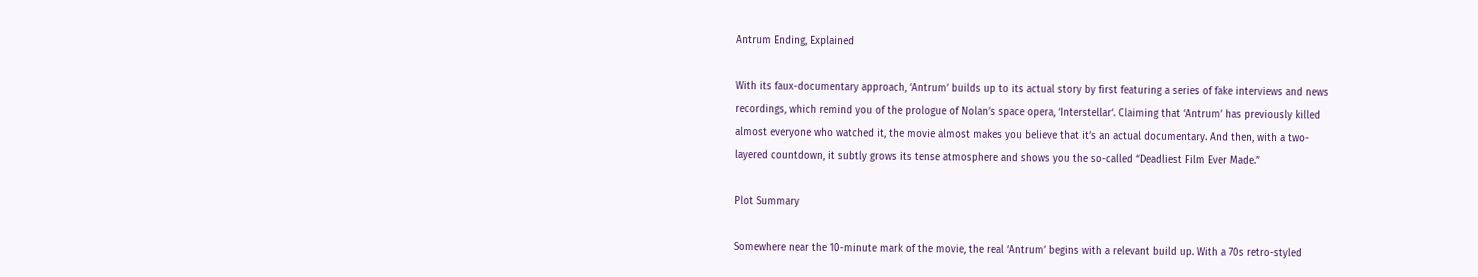Antrum Ending, Explained

With its faux-documentary approach, ‘Antrum’ builds up to its actual story by first featuring a series of fake interviews and news recordings, which remind you of the prologue of Nolan’s space opera, ‘Interstellar‘. Claiming that ‘Antrum’ has previously killed almost everyone who watched it, the movie almost makes you believe that it’s an actual documentary. And then, with a two-layered countdown, it subtly grows its tense atmosphere and shows you the so-called “Deadliest Film Ever Made.”

Plot Summary

Somewhere near the 10-minute mark of the movie, the real ‘Antrum’ begins with a relevant build up. With a 70s retro-styled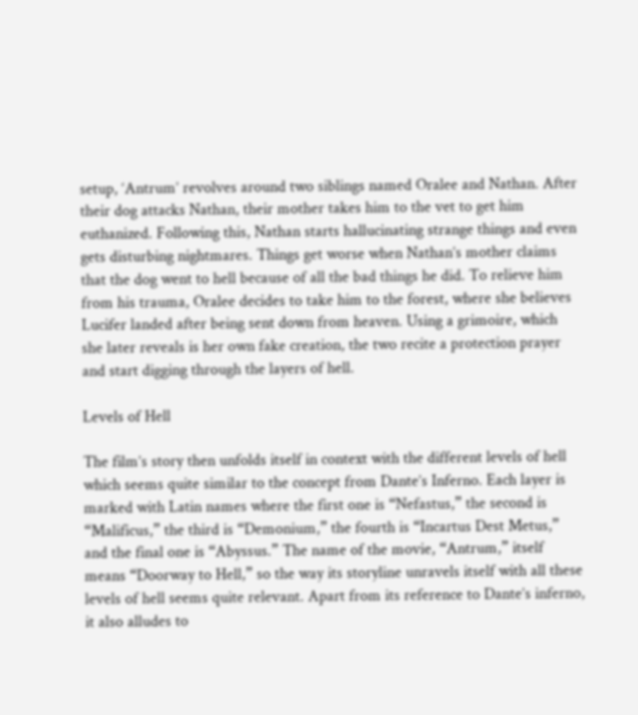setup, ‘Antrum’ revolves around two siblings named Oralee and Nathan. After their dog attacks Nathan, their mother takes him to the vet to get him euthanized. Following this, Nathan starts hallucinating strange things and even gets disturbing nightmares. Things get worse when Nathan’s mother claims that the dog went to hell because of all the bad things he did. To relieve him from his trauma, Oralee decides to take him to the forest, where she believes Lucifer landed after being sent down from heaven. Using a grimoire, which she later reveals is her own fake creation, the two recite a protection prayer and start digging through the layers of hell.

Levels of Hell

The film’s story then unfolds itself in context with the different levels of hell which seems quite similar to the concept from Dante’s Inferno. Each layer is marked with Latin names where the first one is “Nefastus,” the second is “Malificus,” the third is “Demonium,” the fourth is “Incartus Dest Metus,” and the final one is “Abyssus.” The name of the movie, “Antrum,” itself means “Doorway to Hell,” so the way its storyline unravels itself with all these levels of hell seems quite relevant. Apart from its reference to Dante’s inferno, it also alludes to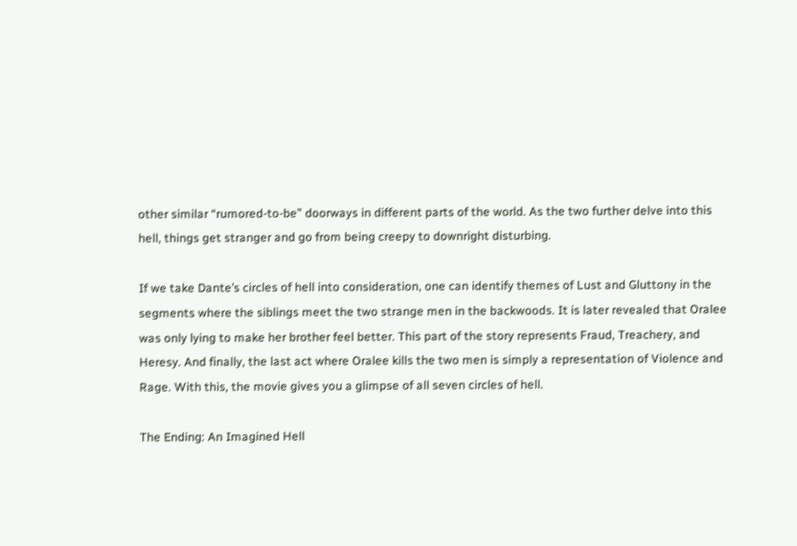other similar “rumored-to-be” doorways in different parts of the world. As the two further delve into this hell, things get stranger and go from being creepy to downright disturbing.

If we take Dante’s circles of hell into consideration, one can identify themes of Lust and Gluttony in the segments where the siblings meet the two strange men in the backwoods. It is later revealed that Oralee was only lying to make her brother feel better. This part of the story represents Fraud, Treachery, and Heresy. And finally, the last act where Oralee kills the two men is simply a representation of Violence and Rage. With this, the movie gives you a glimpse of all seven circles of hell.

The Ending: An Imagined Hell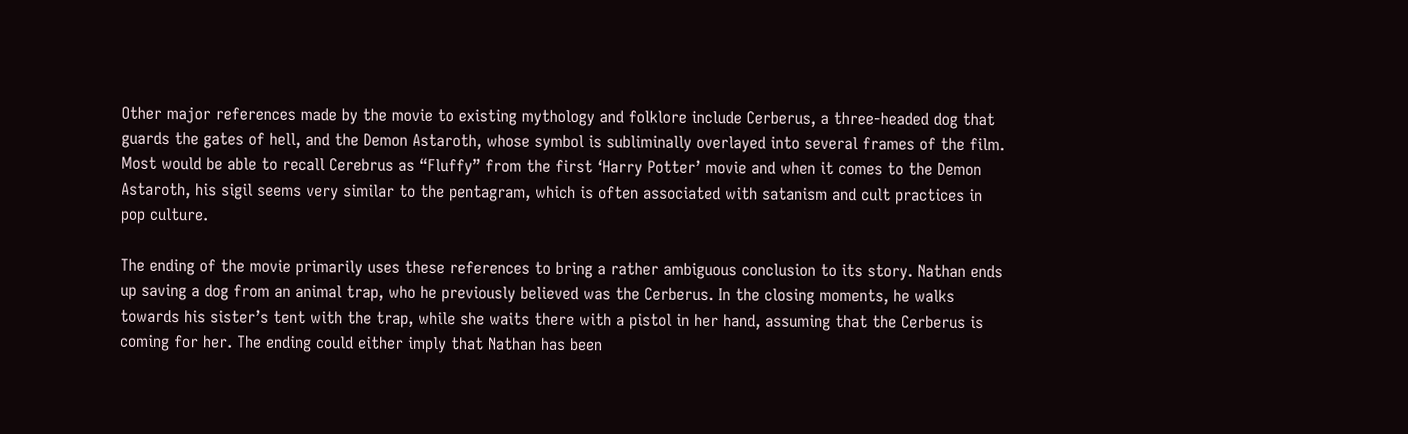Other major references made by the movie to existing mythology and folklore include Cerberus, a three-headed dog that guards the gates of hell, and the Demon Astaroth, whose symbol is subliminally overlayed into several frames of the film. Most would be able to recall Cerebrus as “Fluffy” from the first ‘Harry Potter’ movie and when it comes to the Demon Astaroth, his sigil seems very similar to the pentagram, which is often associated with satanism and cult practices in pop culture.

The ending of the movie primarily uses these references to bring a rather ambiguous conclusion to its story. Nathan ends up saving a dog from an animal trap, who he previously believed was the Cerberus. In the closing moments, he walks towards his sister’s tent with the trap, while she waits there with a pistol in her hand, assuming that the Cerberus is coming for her. The ending could either imply that Nathan has been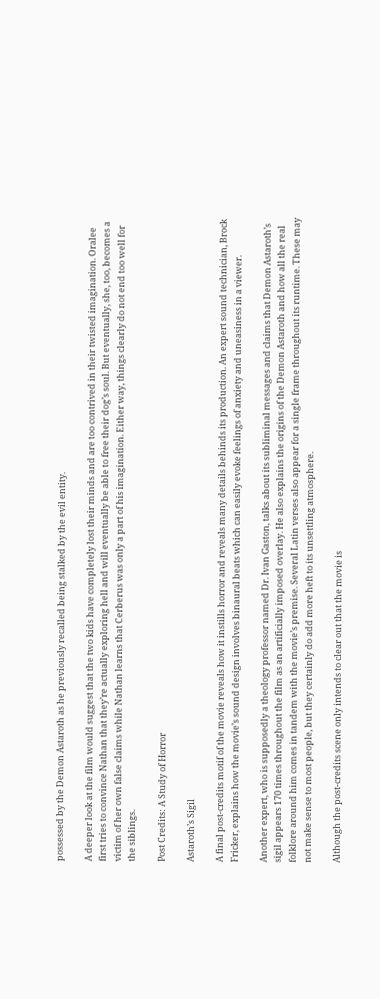possessed by the Demon Astaroth as he previously recalled being stalked by the evil entity.

A deeper look at the film would suggest that the two kids have completely lost their minds and are too contrived in their twisted imagination. Oralee first tries to convince Nathan that they’re actually exploring hell and will eventually be able to free their dog’s soul. But eventually, she, too, becomes a victim of her own false claims while Nathan learns that Cerberus was only a part of his imagination. Either way, things clearly do not end too well for the siblings.

Post Credits: A Study of Horror

Astaroth’s Sigil

A final post-credits motif of the movie reveals how it instills horror and reveals many details behinds its production. An expert sound technician, Brock Fricker, explains how the movie’s sound design involves binaural beats which can easily evoke feelings of anxiety and uneasiness in a viewer.

Another expert, who is supposedly a theology professor named Dr. Ivan Gaston, talks about its subliminal messages and claims that Demon Astaroth’s sigil appears 170 times throughout the film as an artificially imposed overlay. He also explains the origins of the Demon Astaroth and how all the real folklore around him comes in tandem with the movie’s premise. Several Latin verses also appear for a single frame throughout its runtime. These may not make sense to most people, but they certainly do add more heft to its unsettling atmosphere.

Although the post-credits scene only intends to clear out that the movie is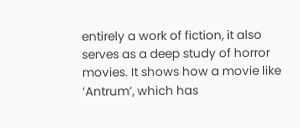entirely a work of fiction, it also serves as a deep study of horror movies. It shows how a movie like ‘Antrum’, which has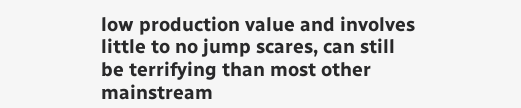low production value and involves little to no jump scares, can still be terrifying than most other mainstream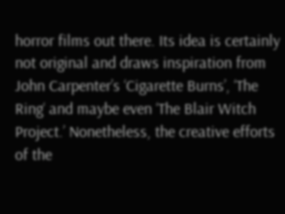horror films out there. Its idea is certainly not original and draws inspiration from John Carpenter’s ‘Cigarette Burns’, ‘The Ring‘ and maybe even ‘The Blair Witch Project.’ Nonetheless, the creative efforts of the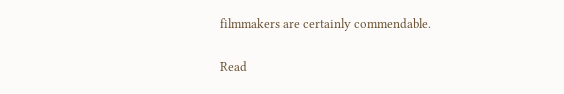filmmakers are certainly commendable.

Read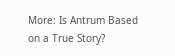More: Is Antrum Based on a True Story?